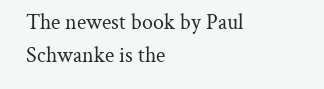The newest book by Paul Schwanke is the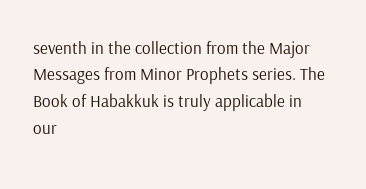seventh in the collection from the Major Messages from Minor Prophets series. The Book of Habakkuk is truly applicable in our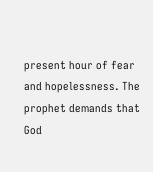present hour of fear and hopelessness. The prophet demands that God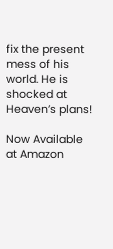fix the present mess of his world. He is shocked at Heaven’s plans!

Now Available at Amazon